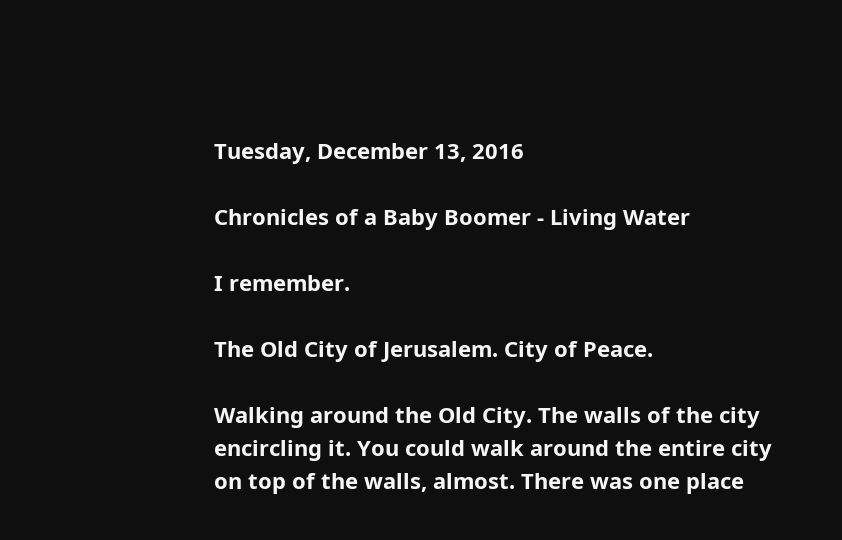Tuesday, December 13, 2016

Chronicles of a Baby Boomer - Living Water

I remember.

The Old City of Jerusalem. City of Peace.

Walking around the Old City. The walls of the city encircling it. You could walk around the entire city on top of the walls, almost. There was one place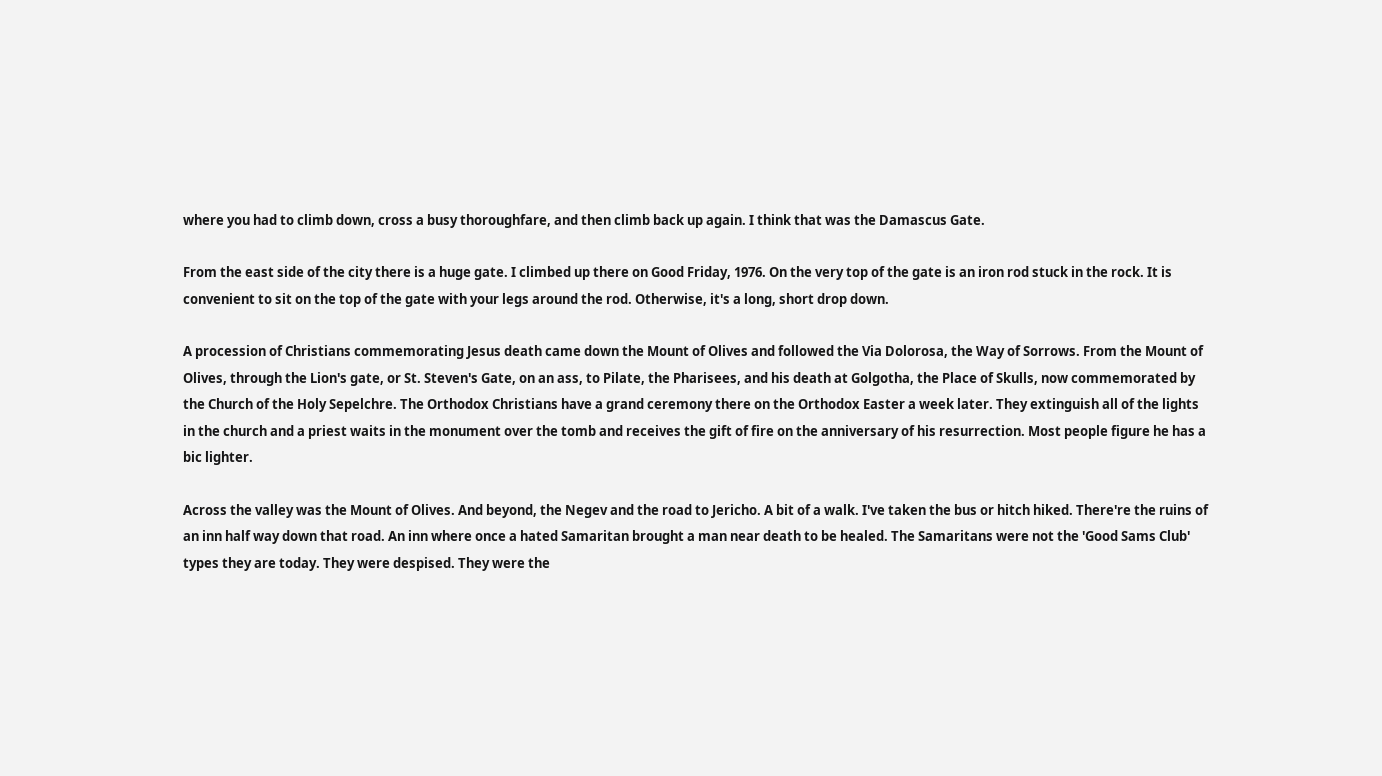where you had to climb down, cross a busy thoroughfare, and then climb back up again. I think that was the Damascus Gate.

From the east side of the city there is a huge gate. I climbed up there on Good Friday, 1976. On the very top of the gate is an iron rod stuck in the rock. It is convenient to sit on the top of the gate with your legs around the rod. Otherwise, it's a long, short drop down.

A procession of Christians commemorating Jesus death came down the Mount of Olives and followed the Via Dolorosa, the Way of Sorrows. From the Mount of Olives, through the Lion's gate, or St. Steven's Gate, on an ass, to Pilate, the Pharisees, and his death at Golgotha, the Place of Skulls, now commemorated by the Church of the Holy Sepelchre. The Orthodox Christians have a grand ceremony there on the Orthodox Easter a week later. They extinguish all of the lights in the church and a priest waits in the monument over the tomb and receives the gift of fire on the anniversary of his resurrection. Most people figure he has a bic lighter.

Across the valley was the Mount of Olives. And beyond, the Negev and the road to Jericho. A bit of a walk. I've taken the bus or hitch hiked. There're the ruins of an inn half way down that road. An inn where once a hated Samaritan brought a man near death to be healed. The Samaritans were not the 'Good Sams Club' types they are today. They were despised. They were the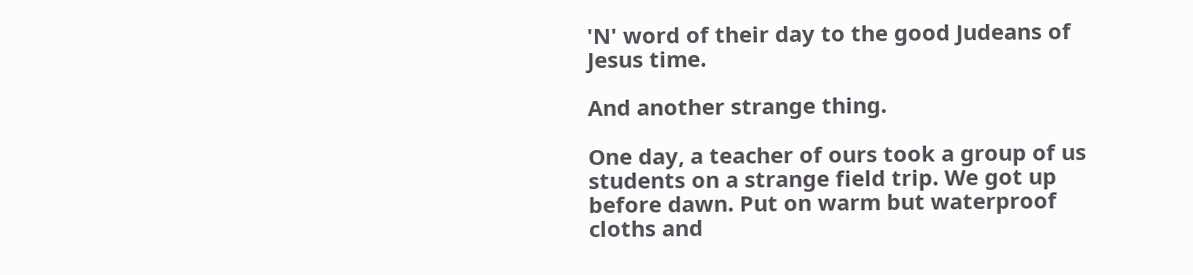'N' word of their day to the good Judeans of Jesus time.

And another strange thing.

One day, a teacher of ours took a group of us students on a strange field trip. We got up before dawn. Put on warm but waterproof cloths and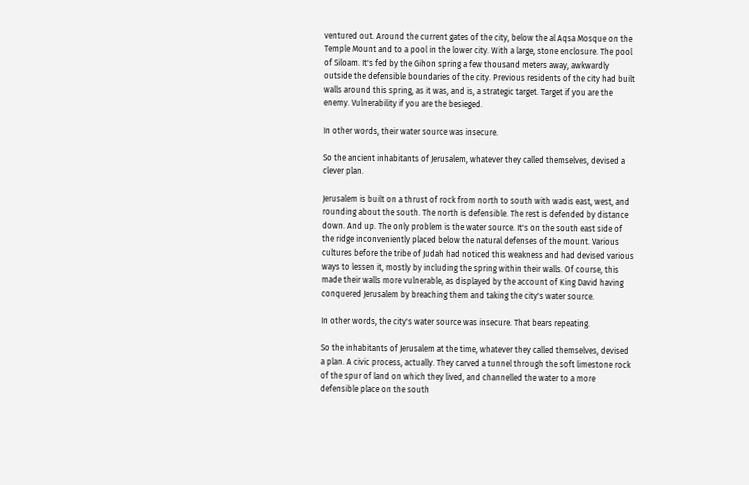ventured out. Around the current gates of the city, below the al Aqsa Mosque on the Temple Mount and to a pool in the lower city. With a large, stone enclosure. The pool of Siloam. It's fed by the Gihon spring a few thousand meters away, awkwardly outside the defensible boundaries of the city. Previous residents of the city had built walls around this spring, as it was, and is, a strategic target. Target if you are the enemy. Vulnerability if you are the besieged.

In other words, their water source was insecure.

So the ancient inhabitants of Jerusalem, whatever they called themselves, devised a clever plan.

Jerusalem is built on a thrust of rock from north to south with wadis east, west, and rounding about the south. The north is defensible. The rest is defended by distance down. And up. The only problem is the water source. It's on the south east side of the ridge inconveniently placed below the natural defenses of the mount. Various cultures before the tribe of Judah had noticed this weakness and had devised various ways to lessen it, mostly by including the spring within their walls. Of course, this made their walls more vulnerable, as displayed by the account of King David having conquered Jerusalem by breaching them and taking the city's water source.

In other words, the city's water source was insecure. That bears repeating.

So the inhabitants of Jerusalem at the time, whatever they called themselves, devised a plan. A civic process, actually. They carved a tunnel through the soft limestone rock of the spur of land on which they lived, and channelled the water to a more defensible place on the south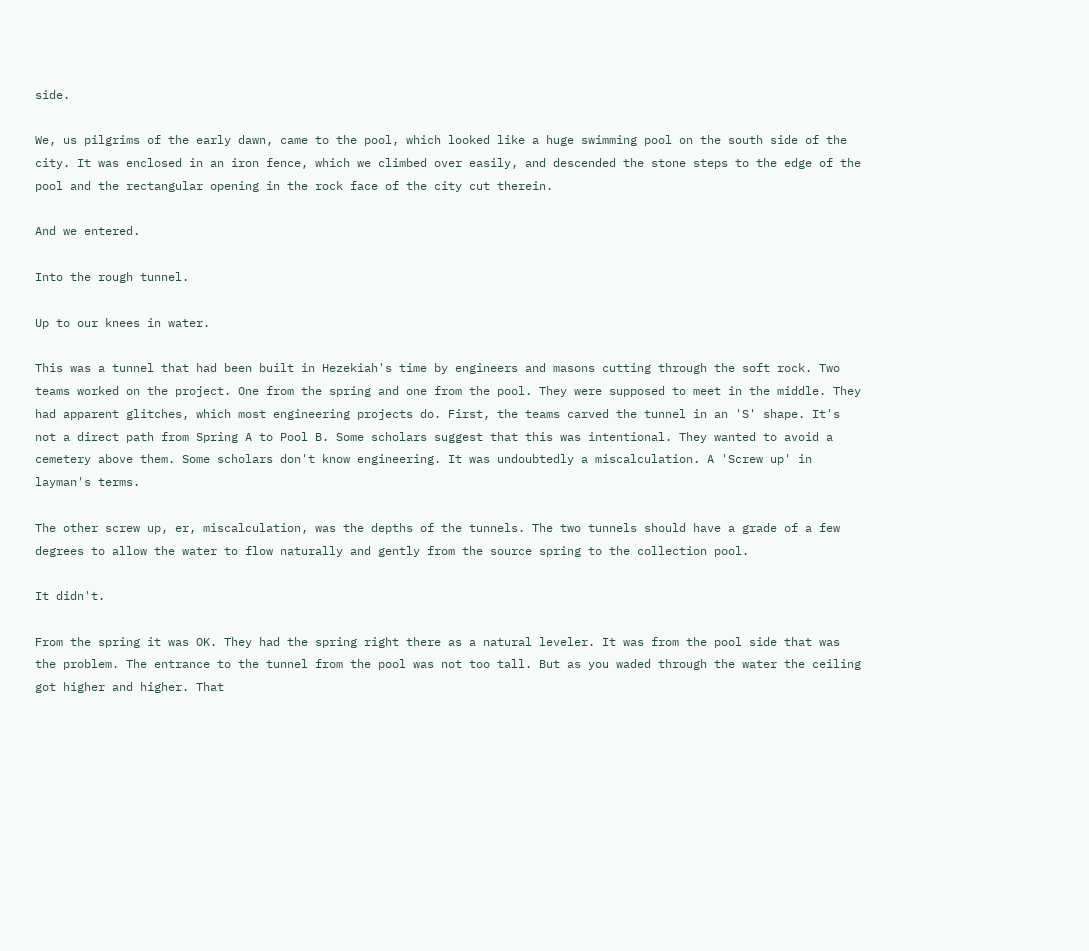side.

We, us pilgrims of the early dawn, came to the pool, which looked like a huge swimming pool on the south side of the city. It was enclosed in an iron fence, which we climbed over easily, and descended the stone steps to the edge of the pool and the rectangular opening in the rock face of the city cut therein.

And we entered.

Into the rough tunnel.

Up to our knees in water.

This was a tunnel that had been built in Hezekiah's time by engineers and masons cutting through the soft rock. Two teams worked on the project. One from the spring and one from the pool. They were supposed to meet in the middle. They had apparent glitches, which most engineering projects do. First, the teams carved the tunnel in an 'S' shape. It's not a direct path from Spring A to Pool B. Some scholars suggest that this was intentional. They wanted to avoid a cemetery above them. Some scholars don't know engineering. It was undoubtedly a miscalculation. A 'Screw up' in layman's terms.

The other screw up, er, miscalculation, was the depths of the tunnels. The two tunnels should have a grade of a few degrees to allow the water to flow naturally and gently from the source spring to the collection pool.

It didn't.

From the spring it was OK. They had the spring right there as a natural leveler. It was from the pool side that was the problem. The entrance to the tunnel from the pool was not too tall. But as you waded through the water the ceiling got higher and higher. That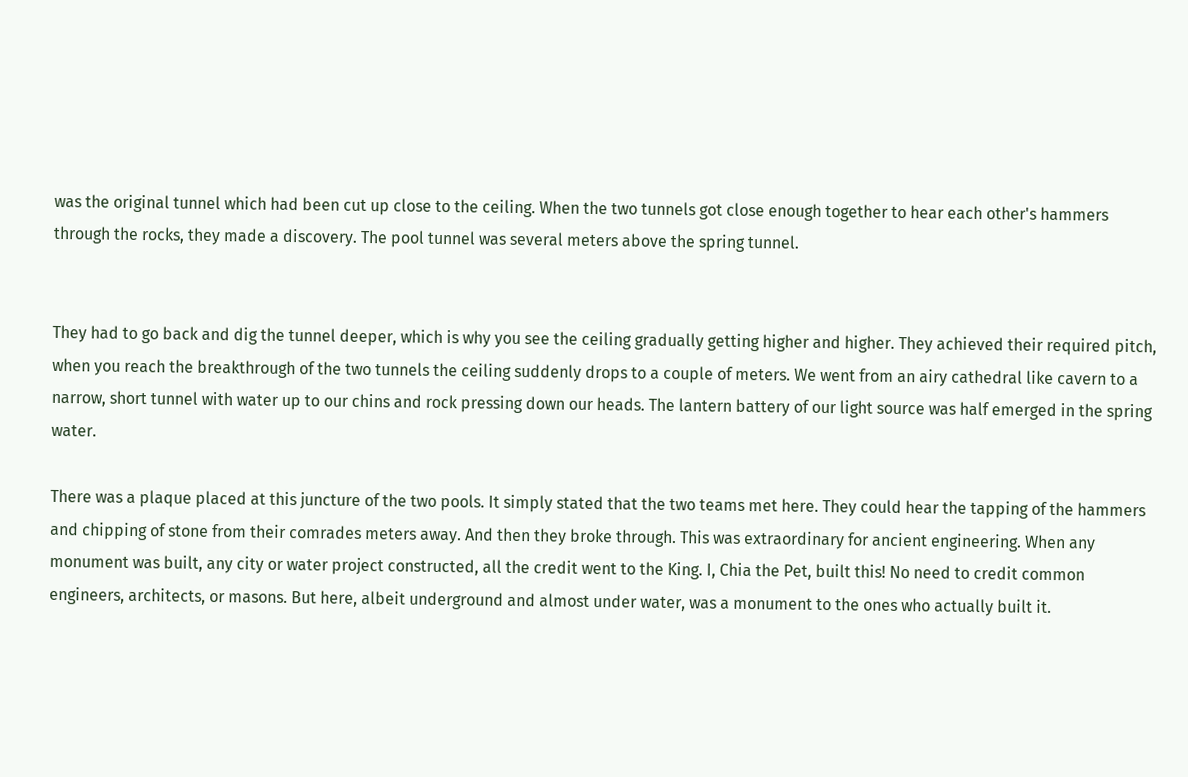was the original tunnel which had been cut up close to the ceiling. When the two tunnels got close enough together to hear each other's hammers through the rocks, they made a discovery. The pool tunnel was several meters above the spring tunnel.


They had to go back and dig the tunnel deeper, which is why you see the ceiling gradually getting higher and higher. They achieved their required pitch, when you reach the breakthrough of the two tunnels the ceiling suddenly drops to a couple of meters. We went from an airy cathedral like cavern to a narrow, short tunnel with water up to our chins and rock pressing down our heads. The lantern battery of our light source was half emerged in the spring water.

There was a plaque placed at this juncture of the two pools. It simply stated that the two teams met here. They could hear the tapping of the hammers and chipping of stone from their comrades meters away. And then they broke through. This was extraordinary for ancient engineering. When any monument was built, any city or water project constructed, all the credit went to the King. I, Chia the Pet, built this! No need to credit common engineers, architects, or masons. But here, albeit underground and almost under water, was a monument to the ones who actually built it.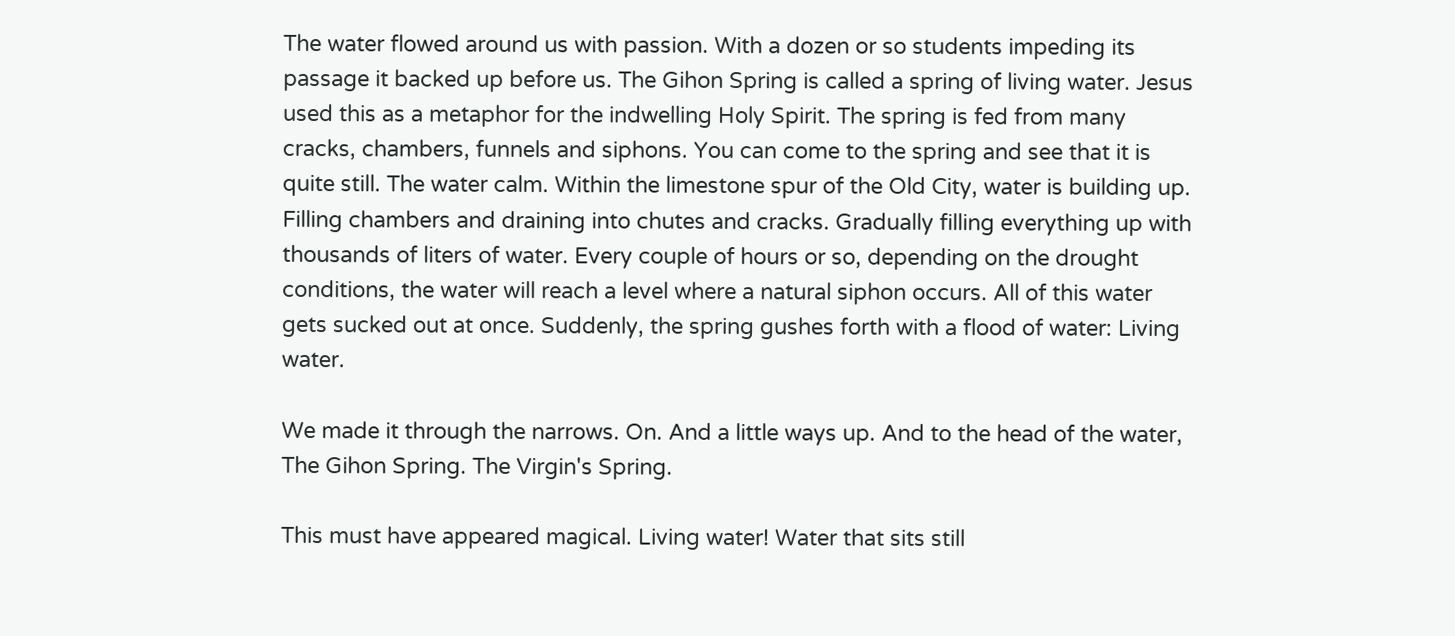The water flowed around us with passion. With a dozen or so students impeding its passage it backed up before us. The Gihon Spring is called a spring of living water. Jesus used this as a metaphor for the indwelling Holy Spirit. The spring is fed from many cracks, chambers, funnels and siphons. You can come to the spring and see that it is quite still. The water calm. Within the limestone spur of the Old City, water is building up. Filling chambers and draining into chutes and cracks. Gradually filling everything up with thousands of liters of water. Every couple of hours or so, depending on the drought conditions, the water will reach a level where a natural siphon occurs. All of this water gets sucked out at once. Suddenly, the spring gushes forth with a flood of water: Living water.

We made it through the narrows. On. And a little ways up. And to the head of the water, The Gihon Spring. The Virgin's Spring.

This must have appeared magical. Living water! Water that sits still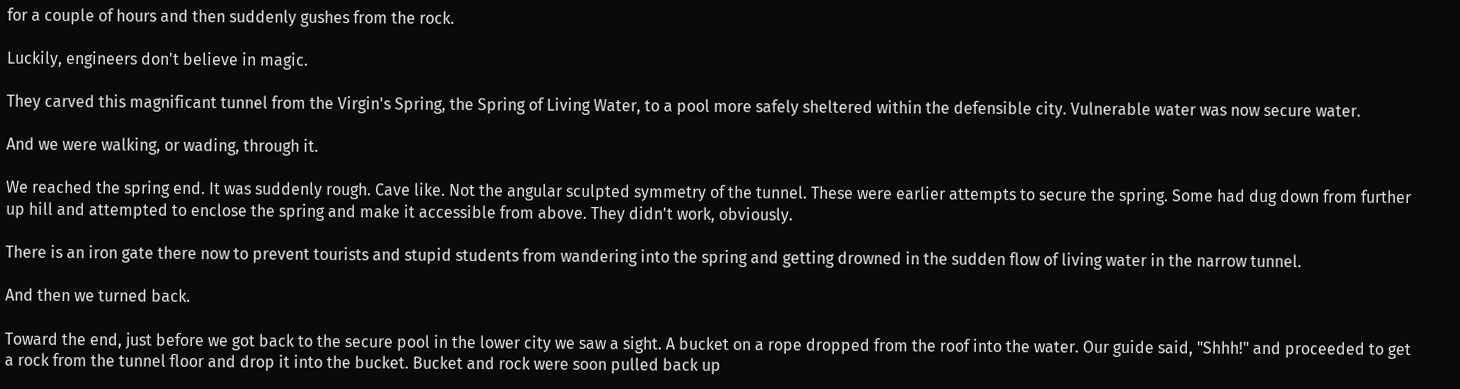for a couple of hours and then suddenly gushes from the rock.

Luckily, engineers don't believe in magic.

They carved this magnificant tunnel from the Virgin's Spring, the Spring of Living Water, to a pool more safely sheltered within the defensible city. Vulnerable water was now secure water.

And we were walking, or wading, through it.

We reached the spring end. It was suddenly rough. Cave like. Not the angular sculpted symmetry of the tunnel. These were earlier attempts to secure the spring. Some had dug down from further up hill and attempted to enclose the spring and make it accessible from above. They didn't work, obviously.

There is an iron gate there now to prevent tourists and stupid students from wandering into the spring and getting drowned in the sudden flow of living water in the narrow tunnel.

And then we turned back.

Toward the end, just before we got back to the secure pool in the lower city we saw a sight. A bucket on a rope dropped from the roof into the water. Our guide said, "Shhh!" and proceeded to get a rock from the tunnel floor and drop it into the bucket. Bucket and rock were soon pulled back up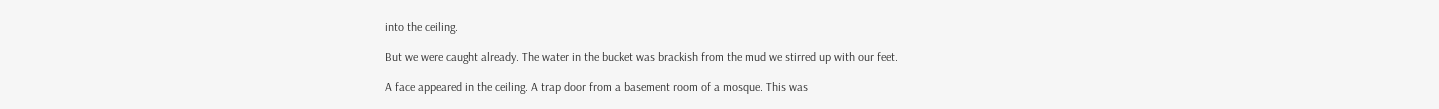into the ceiling.

But we were caught already. The water in the bucket was brackish from the mud we stirred up with our feet.

A face appeared in the ceiling. A trap door from a basement room of a mosque. This was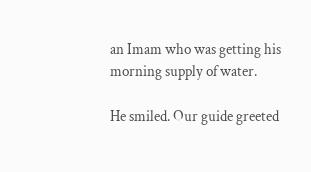an Imam who was getting his morning supply of water.

He smiled. Our guide greeted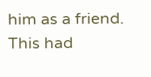him as a friend. This had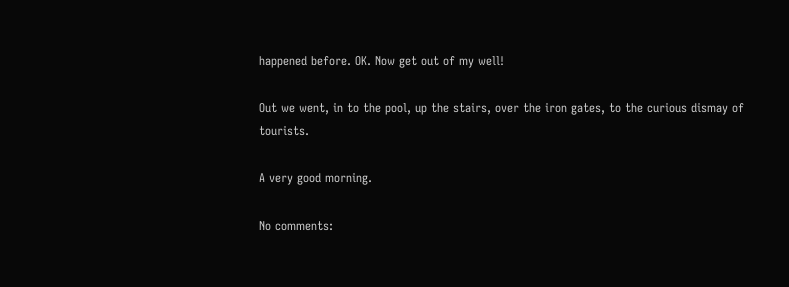happened before. OK. Now get out of my well!

Out we went, in to the pool, up the stairs, over the iron gates, to the curious dismay of tourists.

A very good morning.

No comments: